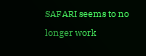SAFARI seems to no longer work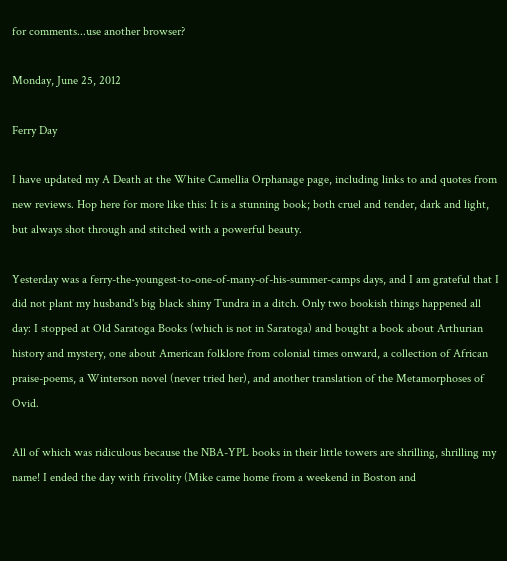for comments...use another browser?

Monday, June 25, 2012

Ferry Day

I have updated my A Death at the White Camellia Orphanage page, including links to and quotes from new reviews. Hop here for more like this: It is a stunning book; both cruel and tender, dark and light, but always shot through and stitched with a powerful beauty.

Yesterday was a ferry-the-youngest-to-one-of-many-of-his-summer-camps days, and I am grateful that I did not plant my husband's big black shiny Tundra in a ditch. Only two bookish things happened all day: I stopped at Old Saratoga Books (which is not in Saratoga) and bought a book about Arthurian history and mystery, one about American folklore from colonial times onward, a collection of African praise-poems, a Winterson novel (never tried her), and another translation of the Metamorphoses of Ovid.

All of which was ridiculous because the NBA-YPL books in their little towers are shrilling, shrilling my name! I ended the day with frivolity (Mike came home from a weekend in Boston and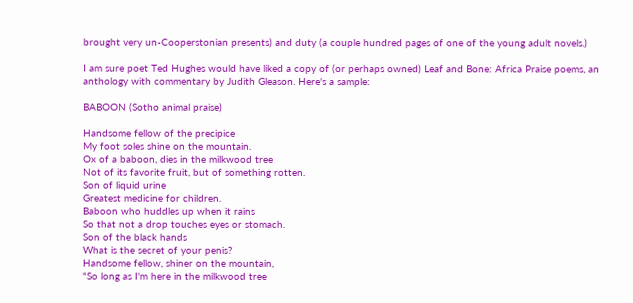brought very un-Cooperstonian presents) and duty (a couple hundred pages of one of the young adult novels.)

I am sure poet Ted Hughes would have liked a copy of (or perhaps owned) Leaf and Bone: Africa Praise poems, an anthology with commentary by Judith Gleason. Here's a sample:

BABOON (Sotho animal praise)

Handsome fellow of the precipice
My foot soles shine on the mountain.
Ox of a baboon, dies in the milkwood tree
Not of its favorite fruit, but of something rotten.
Son of liquid urine
Greatest medicine for children.
Baboon who huddles up when it rains
So that not a drop touches eyes or stomach.
Son of the black hands
What is the secret of your penis?
Handsome fellow, shiner on the mountain,
"So long as I'm here in the milkwood tree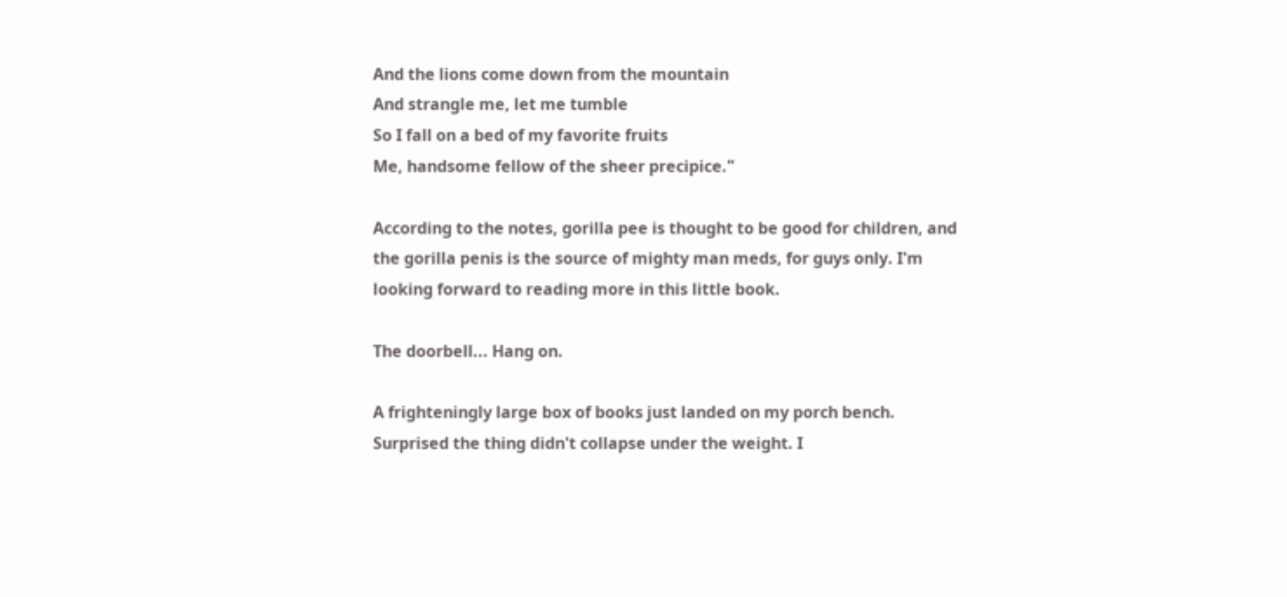And the lions come down from the mountain
And strangle me, let me tumble
So I fall on a bed of my favorite fruits
Me, handsome fellow of the sheer precipice."

According to the notes, gorilla pee is thought to be good for children, and the gorilla penis is the source of mighty man meds, for guys only. I'm looking forward to reading more in this little book.

The doorbell... Hang on.

A frighteningly large box of books just landed on my porch bench. Surprised the thing didn't collapse under the weight. I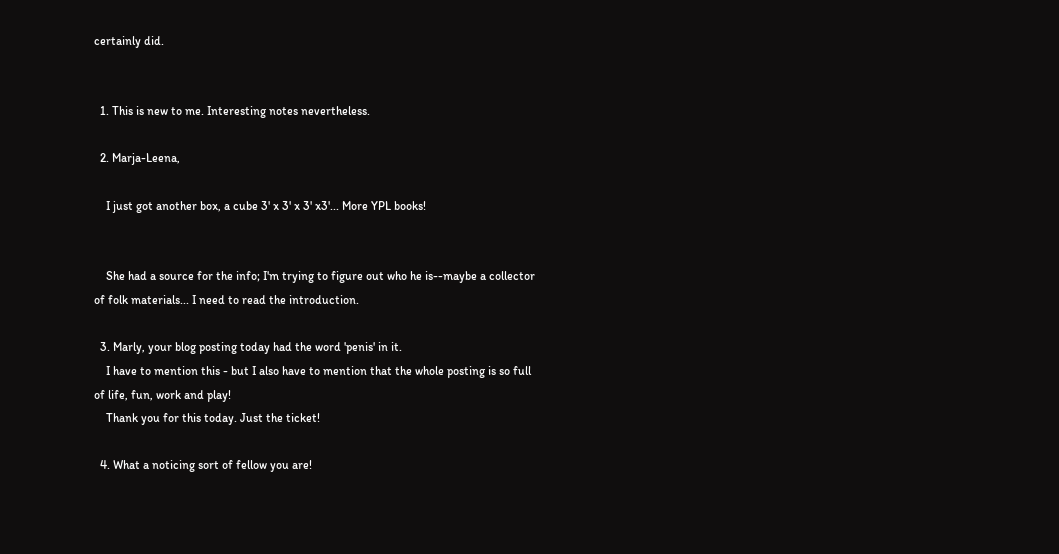certainly did.


  1. This is new to me. Interesting notes nevertheless.

  2. Marja-Leena,

    I just got another box, a cube 3' x 3' x 3' x3'... More YPL books!


    She had a source for the info; I'm trying to figure out who he is--maybe a collector of folk materials... I need to read the introduction.

  3. Marly, your blog posting today had the word 'penis' in it.
    I have to mention this - but I also have to mention that the whole posting is so full of life, fun, work and play!
    Thank you for this today. Just the ticket!

  4. What a noticing sort of fellow you are!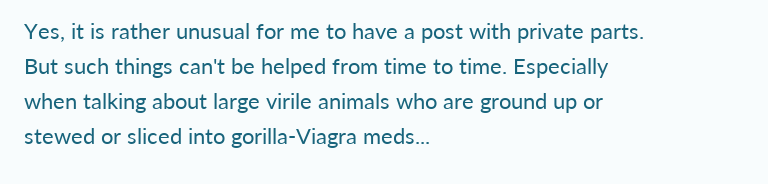Yes, it is rather unusual for me to have a post with private parts. But such things can't be helped from time to time. Especially when talking about large virile animals who are ground up or stewed or sliced into gorilla-Viagra meds...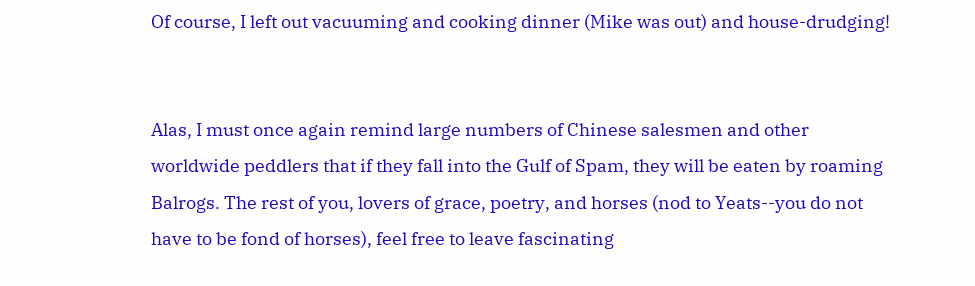Of course, I left out vacuuming and cooking dinner (Mike was out) and house-drudging!


Alas, I must once again remind large numbers of Chinese salesmen and other worldwide peddlers that if they fall into the Gulf of Spam, they will be eaten by roaming Balrogs. The rest of you, lovers of grace, poetry, and horses (nod to Yeats--you do not have to be fond of horses), feel free to leave fascinating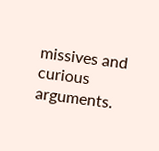missives and curious arguments.